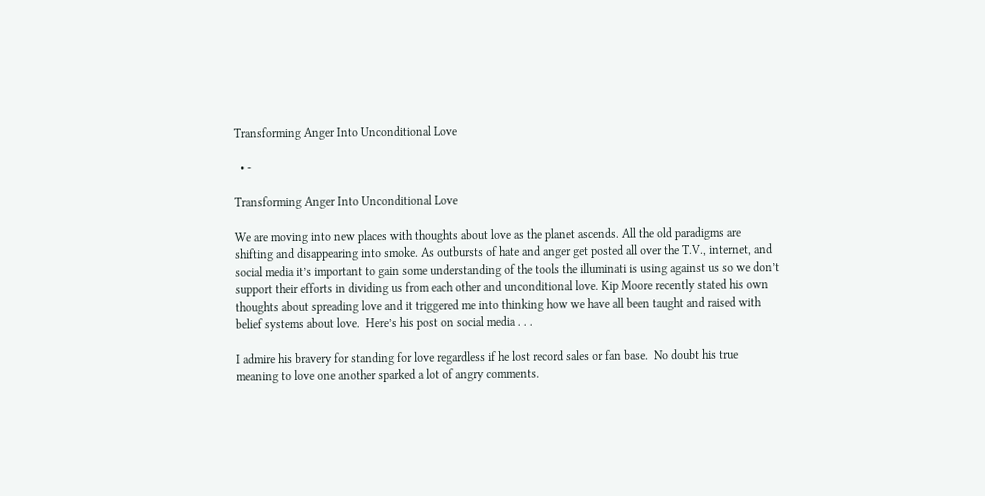Transforming Anger Into Unconditional Love

  • -

Transforming Anger Into Unconditional Love

We are moving into new places with thoughts about love as the planet ascends. All the old paradigms are shifting and disappearing into smoke. As outbursts of hate and anger get posted all over the T.V., internet, and social media it’s important to gain some understanding of the tools the illuminati is using against us so we don’t support their efforts in dividing us from each other and unconditional love. Kip Moore recently stated his own thoughts about spreading love and it triggered me into thinking how we have all been taught and raised with belief systems about love.  Here’s his post on social media . . .

I admire his bravery for standing for love regardless if he lost record sales or fan base.  No doubt his true meaning to love one another sparked a lot of angry comments.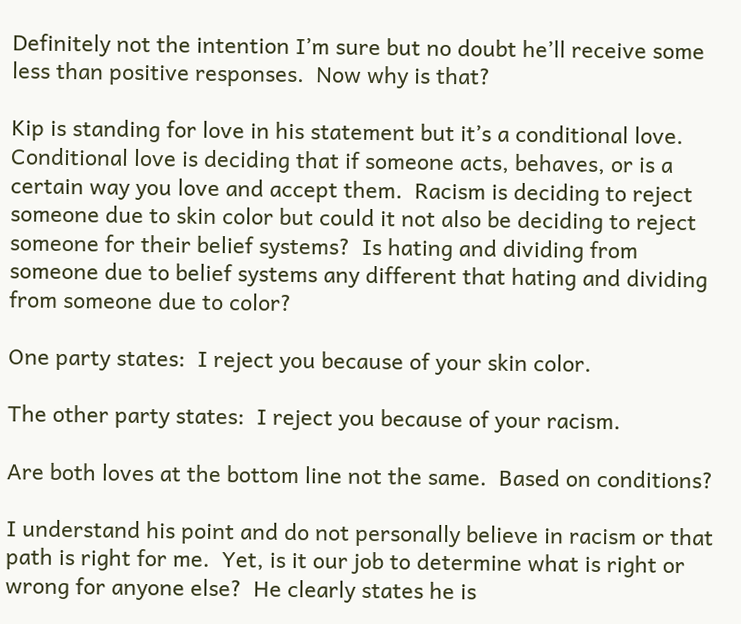Definitely not the intention I’m sure but no doubt he’ll receive some less than positive responses.  Now why is that?

Kip is standing for love in his statement but it’s a conditional love.  Conditional love is deciding that if someone acts, behaves, or is a certain way you love and accept them.  Racism is deciding to reject someone due to skin color but could it not also be deciding to reject someone for their belief systems?  Is hating and dividing from someone due to belief systems any different that hating and dividing from someone due to color?

One party states:  I reject you because of your skin color.

The other party states:  I reject you because of your racism.

Are both loves at the bottom line not the same.  Based on conditions?

I understand his point and do not personally believe in racism or that path is right for me.  Yet, is it our job to determine what is right or wrong for anyone else?  He clearly states he is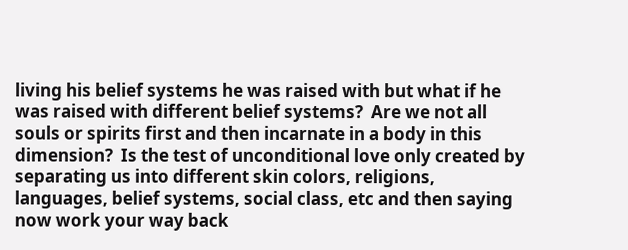living his belief systems he was raised with but what if he was raised with different belief systems?  Are we not all souls or spirits first and then incarnate in a body in this dimension?  Is the test of unconditional love only created by separating us into different skin colors, religions, languages, belief systems, social class, etc and then saying now work your way back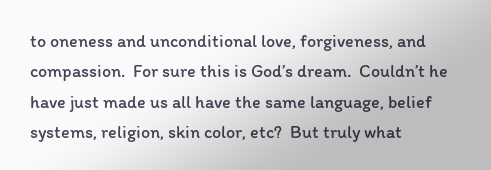to oneness and unconditional love, forgiveness, and compassion.  For sure this is God’s dream.  Couldn’t he have just made us all have the same language, belief systems, religion, skin color, etc?  But truly what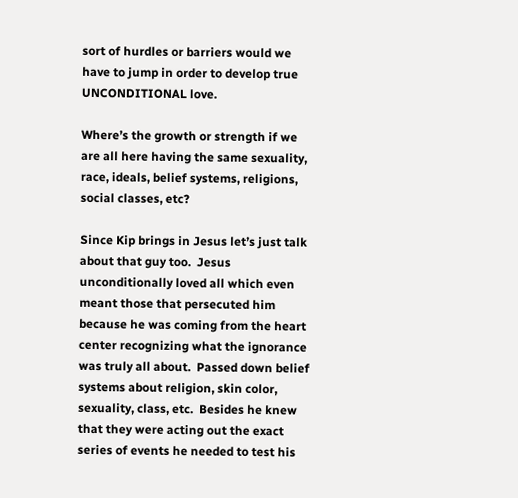sort of hurdles or barriers would we have to jump in order to develop true UNCONDITIONAL love.

Where’s the growth or strength if we are all here having the same sexuality, race, ideals, belief systems, religions, social classes, etc?

Since Kip brings in Jesus let’s just talk about that guy too.  Jesus unconditionally loved all which even meant those that persecuted him because he was coming from the heart center recognizing what the ignorance was truly all about.  Passed down belief systems about religion, skin color, sexuality, class, etc.  Besides he knew that they were acting out the exact series of events he needed to test his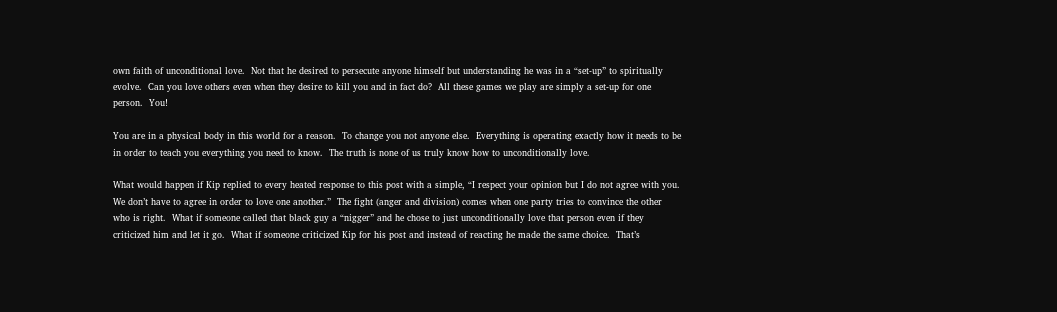own faith of unconditional love.  Not that he desired to persecute anyone himself but understanding he was in a “set-up” to spiritually evolve.  Can you love others even when they desire to kill you and in fact do?  All these games we play are simply a set-up for one person.  You!

You are in a physical body in this world for a reason.  To change you not anyone else.  Everything is operating exactly how it needs to be in order to teach you everything you need to know.  The truth is none of us truly know how to unconditionally love.

What would happen if Kip replied to every heated response to this post with a simple, “I respect your opinion but I do not agree with you.  We don’t have to agree in order to love one another.”  The fight (anger and division) comes when one party tries to convince the other who is right.  What if someone called that black guy a “nigger” and he chose to just unconditionally love that person even if they criticized him and let it go.  What if someone criticized Kip for his post and instead of reacting he made the same choice.  That’s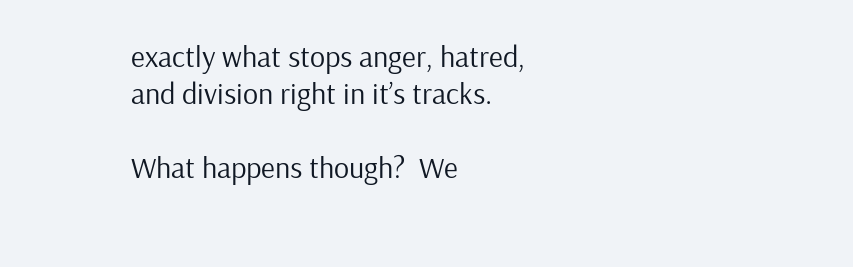exactly what stops anger, hatred, and division right in it’s tracks.

What happens though?  We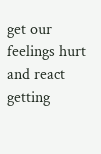get our feelings hurt and react getting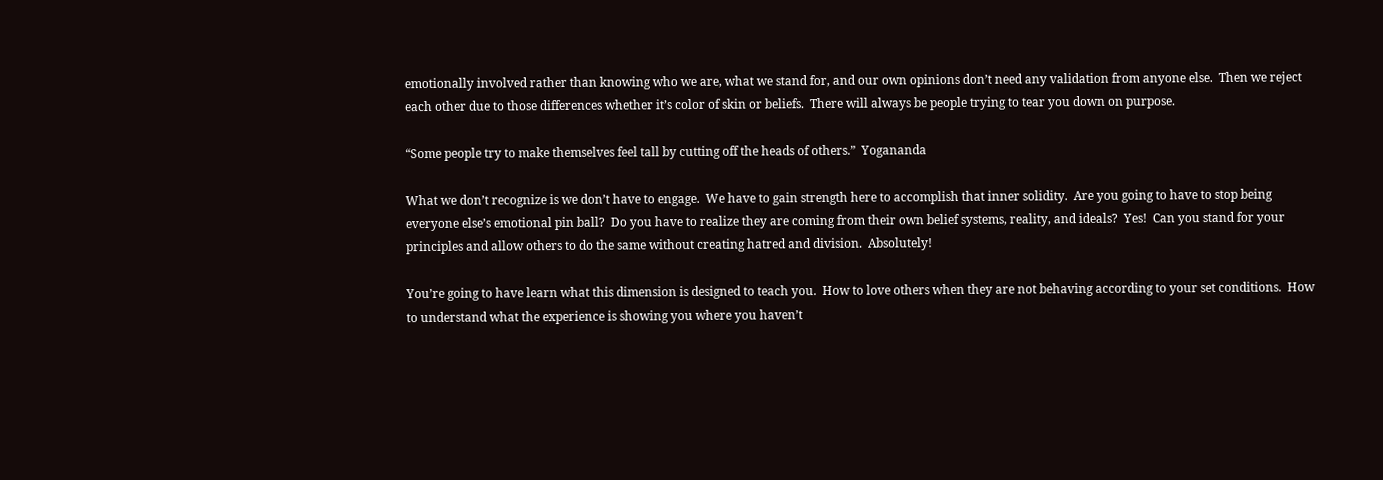emotionally involved rather than knowing who we are, what we stand for, and our own opinions don’t need any validation from anyone else.  Then we reject each other due to those differences whether it’s color of skin or beliefs.  There will always be people trying to tear you down on purpose.

“Some people try to make themselves feel tall by cutting off the heads of others.”  Yogananda

What we don’t recognize is we don’t have to engage.  We have to gain strength here to accomplish that inner solidity.  Are you going to have to stop being everyone else’s emotional pin ball?  Do you have to realize they are coming from their own belief systems, reality, and ideals?  Yes!  Can you stand for your principles and allow others to do the same without creating hatred and division.  Absolutely!

You’re going to have learn what this dimension is designed to teach you.  How to love others when they are not behaving according to your set conditions.  How to understand what the experience is showing you where you haven’t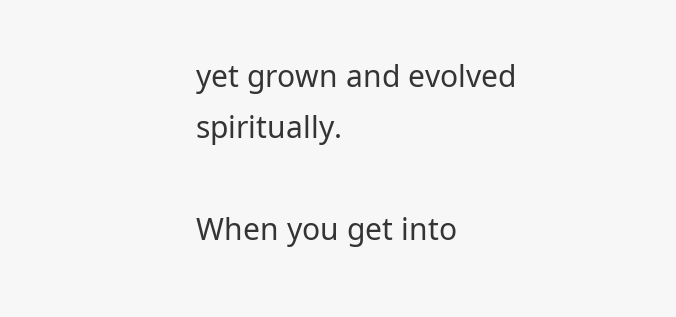yet grown and evolved spiritually.

When you get into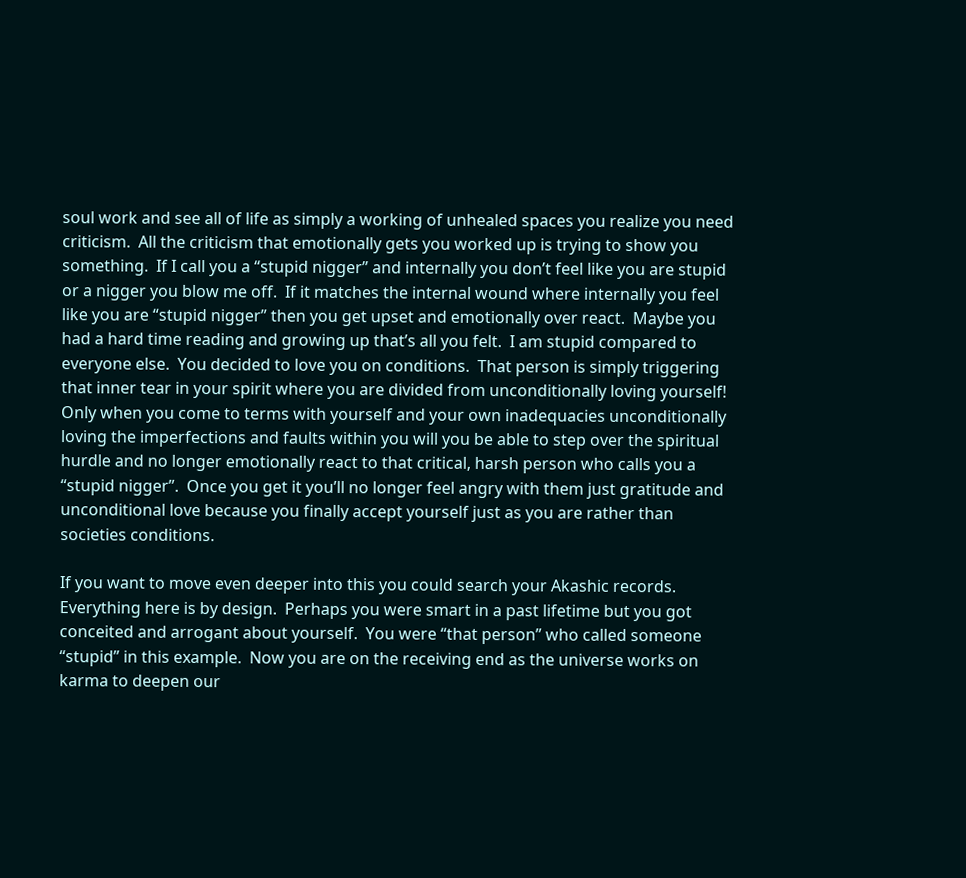soul work and see all of life as simply a working of unhealed spaces you realize you need criticism.  All the criticism that emotionally gets you worked up is trying to show you something.  If I call you a “stupid nigger” and internally you don’t feel like you are stupid or a nigger you blow me off.  If it matches the internal wound where internally you feel like you are “stupid nigger” then you get upset and emotionally over react.  Maybe you had a hard time reading and growing up that’s all you felt.  I am stupid compared to everyone else.  You decided to love you on conditions.  That person is simply triggering that inner tear in your spirit where you are divided from unconditionally loving yourself!  Only when you come to terms with yourself and your own inadequacies unconditionally loving the imperfections and faults within you will you be able to step over the spiritual hurdle and no longer emotionally react to that critical, harsh person who calls you a “stupid nigger”.  Once you get it you’ll no longer feel angry with them just gratitude and unconditional love because you finally accept yourself just as you are rather than societies conditions.

If you want to move even deeper into this you could search your Akashic records.  Everything here is by design.  Perhaps you were smart in a past lifetime but you got conceited and arrogant about yourself.  You were “that person” who called someone “stupid” in this example.  Now you are on the receiving end as the universe works on karma to deepen our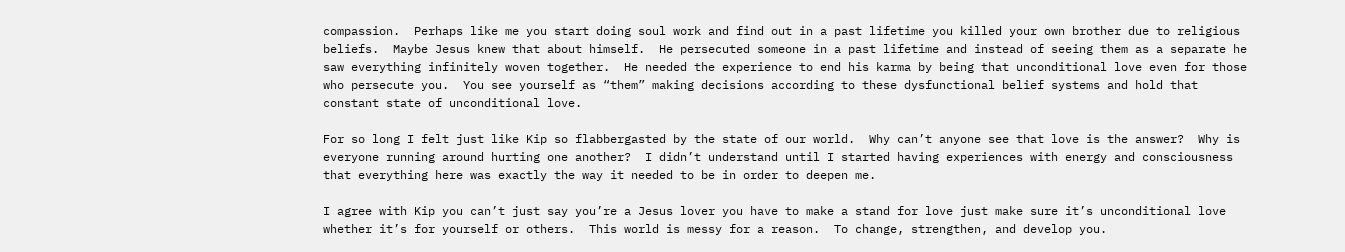compassion.  Perhaps like me you start doing soul work and find out in a past lifetime you killed your own brother due to religious beliefs.  Maybe Jesus knew that about himself.  He persecuted someone in a past lifetime and instead of seeing them as a separate he saw everything infinitely woven together.  He needed the experience to end his karma by being that unconditional love even for those who persecute you.  You see yourself as “them” making decisions according to these dysfunctional belief systems and hold that constant state of unconditional love.

For so long I felt just like Kip so flabbergasted by the state of our world.  Why can’t anyone see that love is the answer?  Why is everyone running around hurting one another?  I didn’t understand until I started having experiences with energy and consciousness that everything here was exactly the way it needed to be in order to deepen me.

I agree with Kip you can’t just say you’re a Jesus lover you have to make a stand for love just make sure it’s unconditional love whether it’s for yourself or others.  This world is messy for a reason.  To change, strengthen, and develop you.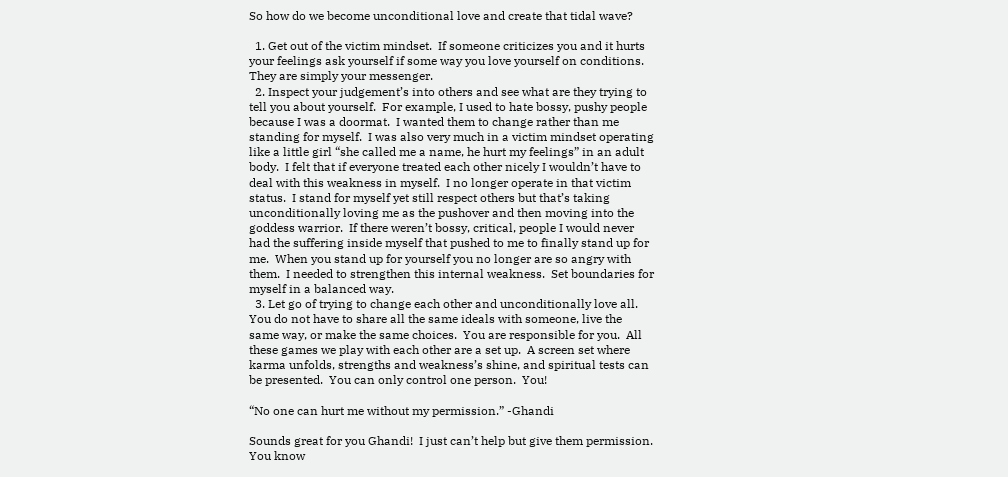So how do we become unconditional love and create that tidal wave?

  1. Get out of the victim mindset.  If someone criticizes you and it hurts your feelings ask yourself if some way you love yourself on conditions.  They are simply your messenger.
  2. Inspect your judgement’s into others and see what are they trying to tell you about yourself.  For example, I used to hate bossy, pushy people because I was a doormat.  I wanted them to change rather than me standing for myself.  I was also very much in a victim mindset operating like a little girl “she called me a name, he hurt my feelings” in an adult body.  I felt that if everyone treated each other nicely I wouldn’t have to deal with this weakness in myself.  I no longer operate in that victim status.  I stand for myself yet still respect others but that’s taking unconditionally loving me as the pushover and then moving into the goddess warrior.  If there weren’t bossy, critical, people I would never had the suffering inside myself that pushed to me to finally stand up for me.  When you stand up for yourself you no longer are so angry with them.  I needed to strengthen this internal weakness.  Set boundaries for myself in a balanced way.
  3. Let go of trying to change each other and unconditionally love all.  You do not have to share all the same ideals with someone, live the same way, or make the same choices.  You are responsible for you.  All these games we play with each other are a set up.  A screen set where karma unfolds, strengths and weakness’s shine, and spiritual tests can be presented.  You can only control one person.  You!

“No one can hurt me without my permission.” -Ghandi

Sounds great for you Ghandi!  I just can’t help but give them permission.  You know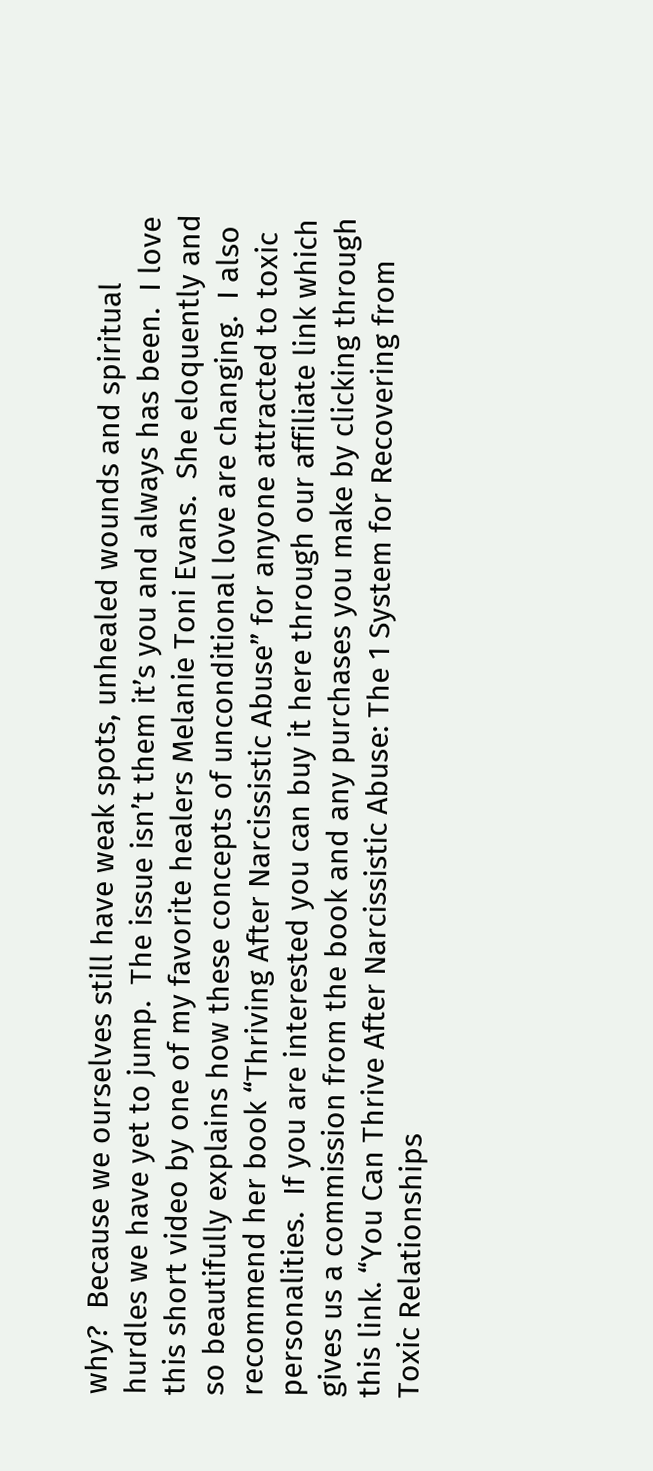why?  Because we ourselves still have weak spots, unhealed wounds and spiritual hurdles we have yet to jump.  The issue isn’t them it’s you and always has been.  I love this short video by one of my favorite healers Melanie Toni Evans.  She eloquently and so beautifully explains how these concepts of unconditional love are changing.  I also recommend her book “Thriving After Narcissistic Abuse” for anyone attracted to toxic personalities.  If you are interested you can buy it here through our affiliate link which gives us a commission from the book and any purchases you make by clicking through this link. “You Can Thrive After Narcissistic Abuse: The 1 System for Recovering from Toxic Relationships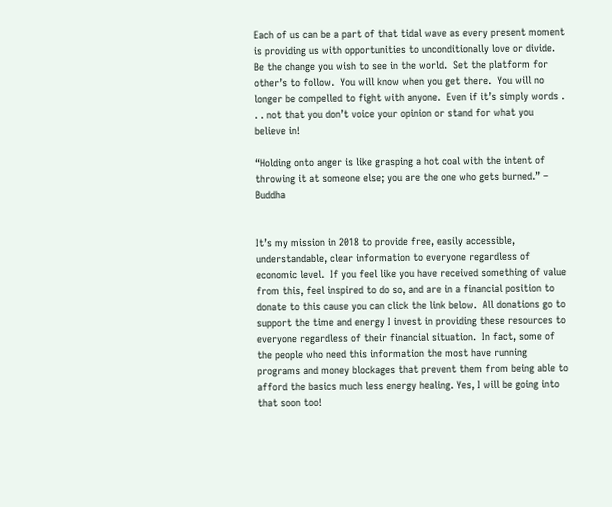Each of us can be a part of that tidal wave as every present moment is providing us with opportunities to unconditionally love or divide.  Be the change you wish to see in the world.  Set the platform for other’s to follow.  You will know when you get there.  You will no longer be compelled to fight with anyone.  Even if it’s simply words . . . not that you don’t voice your opinion or stand for what you believe in!

“Holding onto anger is like grasping a hot coal with the intent of throwing it at someone else; you are the one who gets burned.” – Buddha


It’s my mission in 2018 to provide free, easily accessible, understandable, clear information to everyone regardless of economic level.  If you feel like you have received something of value from this, feel inspired to do so, and are in a financial position to donate to this cause you can click the link below.  All donations go to support the time and energy I invest in providing these resources to everyone regardless of their financial situation.  In fact, some of the people who need this information the most have running programs and money blockages that prevent them from being able to afford the basics much less energy healing. Yes, I will be going into that soon too!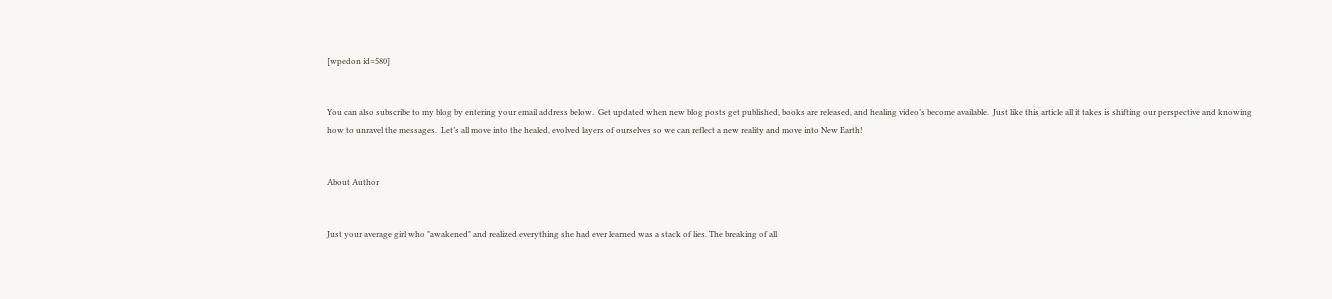[wpedon id=580]


You can also subscribe to my blog by entering your email address below.  Get updated when new blog posts get published, books are released, and healing video’s become available.  Just like this article all it takes is shifting our perspective and knowing how to unravel the messages.  Let’s all move into the healed, evolved layers of ourselves so we can reflect a new reality and move into New Earth!


About Author


Just your average girl who "awakened" and realized everything she had ever learned was a stack of lies. The breaking of all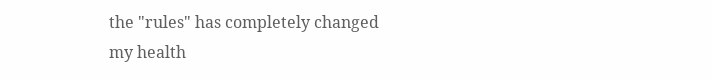the "rules" has completely changed my health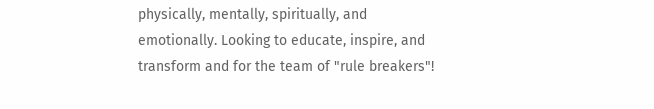physically, mentally, spiritually, and emotionally. Looking to educate, inspire, and transform and for the team of "rule breakers"!